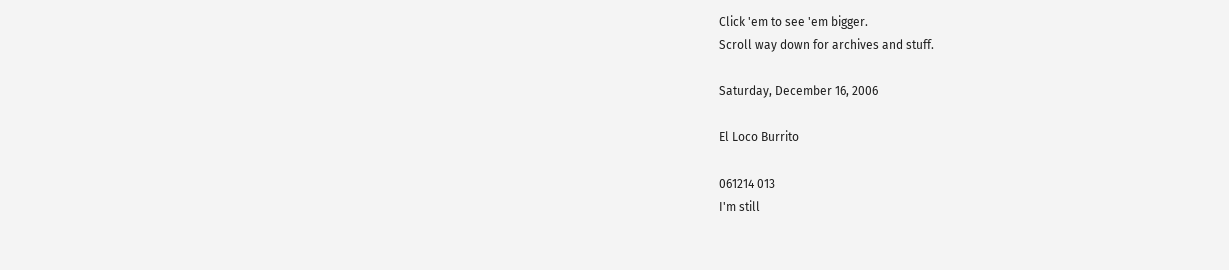Click 'em to see 'em bigger.
Scroll way down for archives and stuff.

Saturday, December 16, 2006

El Loco Burrito

061214 013
I'm still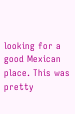looking for a good Mexican place. This was pretty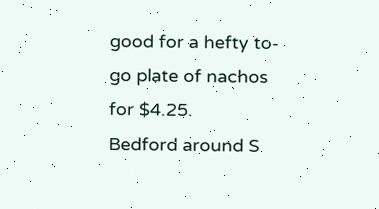good for a hefty to-go plate of nachos for $4.25.
Bedford around S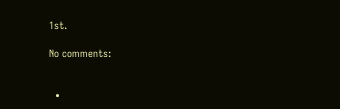1st.

No comments:


  •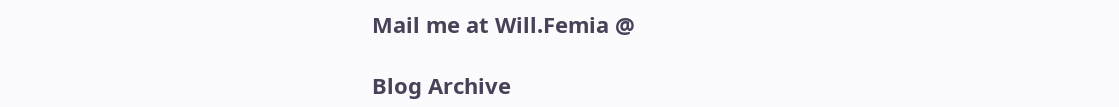Mail me at Will.Femia @

Blog Archive